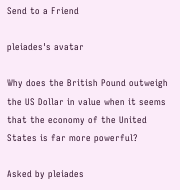Send to a Friend

pleiades's avatar

Why does the British Pound outweigh the US Dollar in value when it seems that the economy of the United States is far more powerful?

Asked by pleiades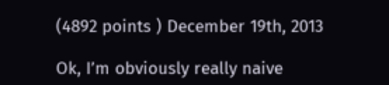(4892 points ) December 19th, 2013

Ok, I’m obviously really naive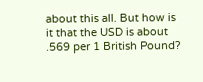about this all. But how is it that the USD is about .569 per 1 British Pound?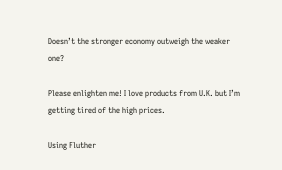Doesn’t the stronger economy outweigh the weaker one?

Please enlighten me! I love products from U.K. but I’m getting tired of the high prices.

Using Fluther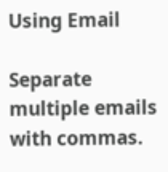Using Email

Separate multiple emails with commas.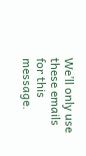We’ll only use these emails for this message.